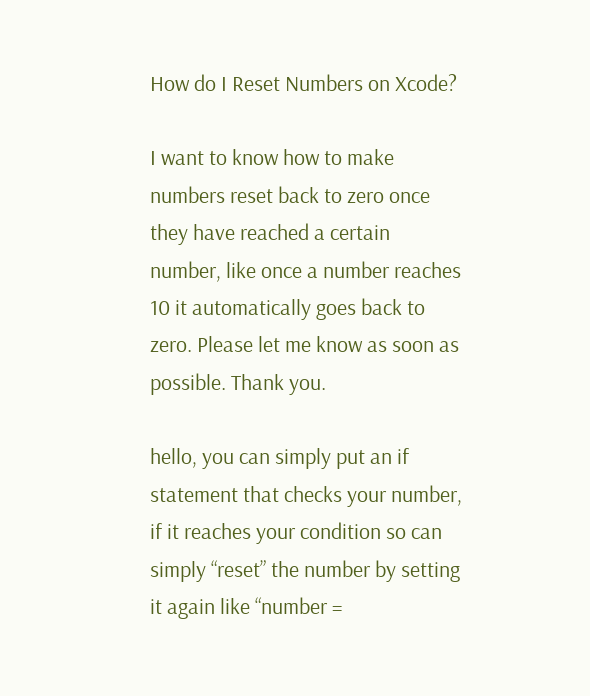How do I Reset Numbers on Xcode?

I want to know how to make numbers reset back to zero once they have reached a certain number, like once a number reaches 10 it automatically goes back to zero. Please let me know as soon as possible. Thank you.

hello, you can simply put an if statement that checks your number, if it reaches your condition so can simply “reset” the number by setting it again like “number =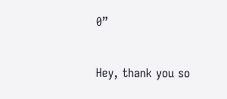0”

Hey, thank you so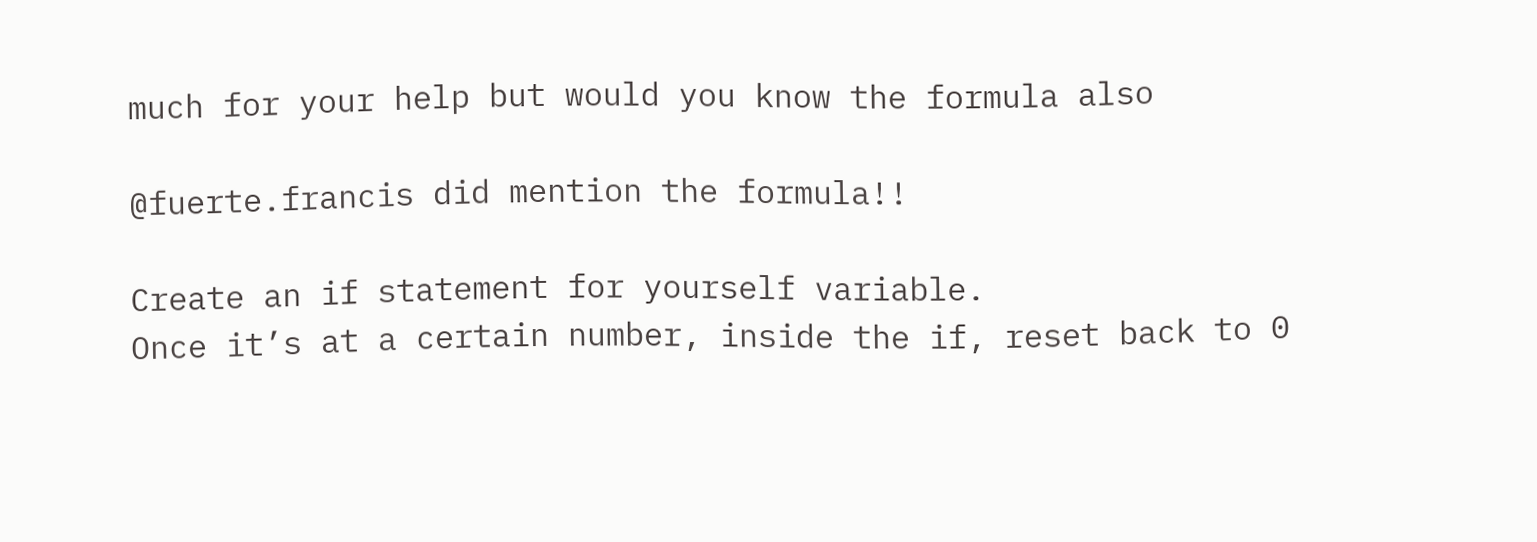much for your help but would you know the formula also

@fuerte.francis did mention the formula!!

Create an if statement for yourself variable.
Once it’s at a certain number, inside the if, reset back to 0